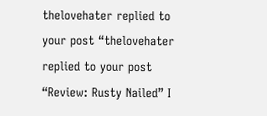thelovehater replied to your post “thelovehater replied to your post “Review: Rusty Nailed” I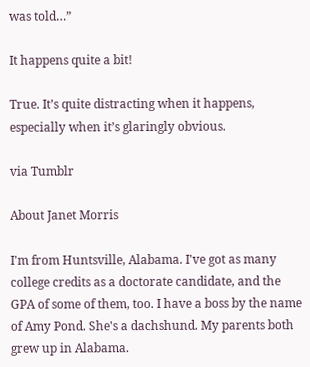was told…”

It happens quite a bit!

True. It’s quite distracting when it happens, especially when it’s glaringly obvious.

via Tumblr

About Janet Morris

I'm from Huntsville, Alabama. I've got as many college credits as a doctorate candidate, and the GPA of some of them, too. I have a boss by the name of Amy Pond. She's a dachshund. My parents both grew up in Alabama.